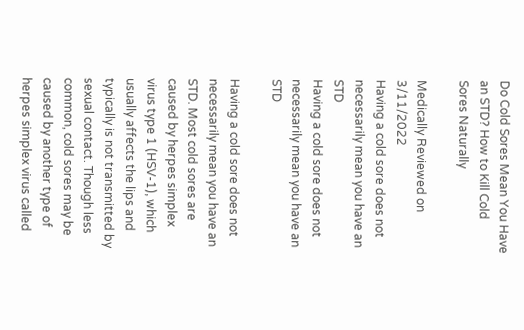Do Cold Sores Mean You Have an STD? How to Kill Cold Sores Naturally

Medically Reviewed on 3/11/2022
Having a cold sore does not necessarily mean you have an STD
Having a cold sore does not necessarily mean you have an STD

Having a cold sore does not necessarily mean you have an STD. Most cold sores are caused by herpes simplex virus type 1 (HSV-1), which usually affects the lips and typically is not transmitted by sexual contact. Though less common, cold sores may be caused by another type of herpes simplex virus called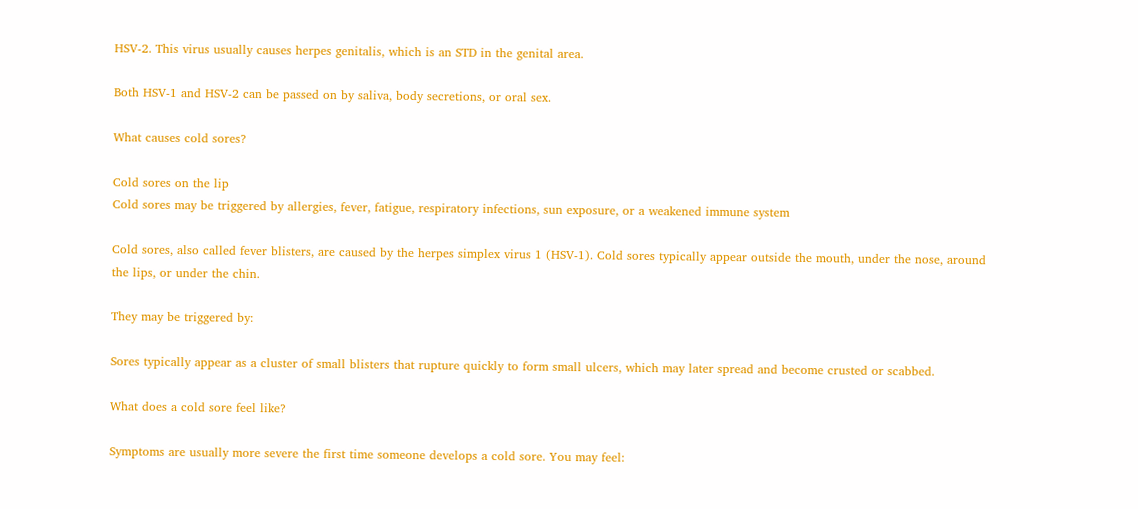HSV-2. This virus usually causes herpes genitalis, which is an STD in the genital area.

Both HSV-1 and HSV-2 can be passed on by saliva, body secretions, or oral sex.

What causes cold sores?

Cold sores on the lip
Cold sores may be triggered by allergies, fever, fatigue, respiratory infections, sun exposure, or a weakened immune system

Cold sores, also called fever blisters, are caused by the herpes simplex virus 1 (HSV-1). Cold sores typically appear outside the mouth, under the nose, around the lips, or under the chin.

They may be triggered by:

Sores typically appear as a cluster of small blisters that rupture quickly to form small ulcers, which may later spread and become crusted or scabbed.

What does a cold sore feel like?

Symptoms are usually more severe the first time someone develops a cold sore. You may feel: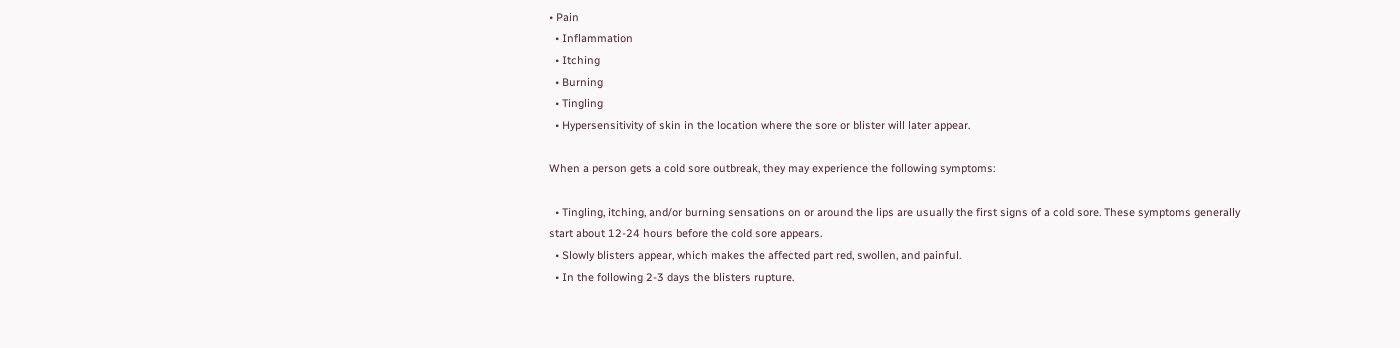• Pain
  • Inflammation
  • Itching
  • Burning
  • Tingling
  • Hypersensitivity of skin in the location where the sore or blister will later appear.

When a person gets a cold sore outbreak, they may experience the following symptoms:

  • Tingling, itching, and/or burning sensations on or around the lips are usually the first signs of a cold sore. These symptoms generally start about 12-24 hours before the cold sore appears.
  • Slowly blisters appear, which makes the affected part red, swollen, and painful.
  • In the following 2-3 days the blisters rupture.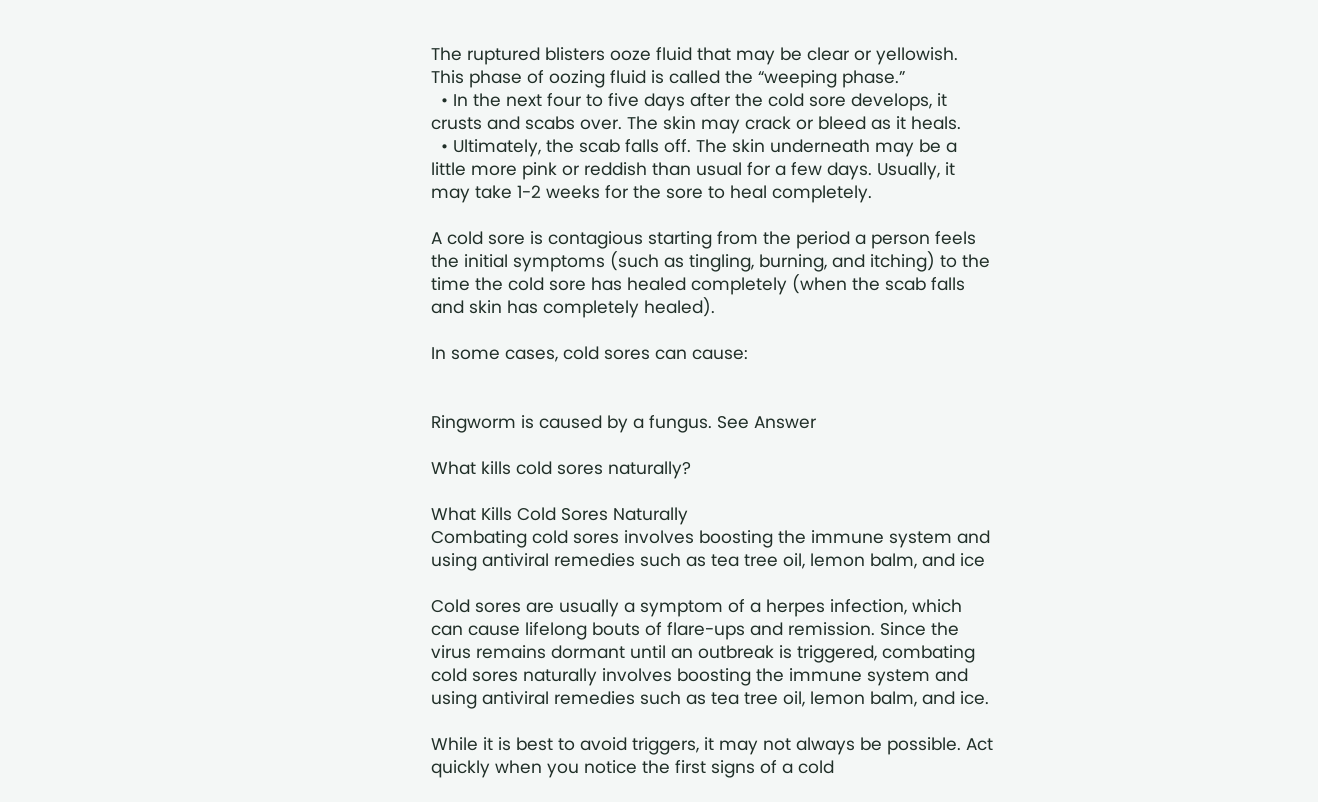The ruptured blisters ooze fluid that may be clear or yellowish. This phase of oozing fluid is called the “weeping phase.”
  • In the next four to five days after the cold sore develops, it crusts and scabs over. The skin may crack or bleed as it heals.
  • Ultimately, the scab falls off. The skin underneath may be a little more pink or reddish than usual for a few days. Usually, it may take 1-2 weeks for the sore to heal completely.

A cold sore is contagious starting from the period a person feels the initial symptoms (such as tingling, burning, and itching) to the time the cold sore has healed completely (when the scab falls and skin has completely healed).

In some cases, cold sores can cause:


Ringworm is caused by a fungus. See Answer

What kills cold sores naturally?

What Kills Cold Sores Naturally
Combating cold sores involves boosting the immune system and using antiviral remedies such as tea tree oil, lemon balm, and ice

Cold sores are usually a symptom of a herpes infection, which can cause lifelong bouts of flare-ups and remission. Since the virus remains dormant until an outbreak is triggered, combating cold sores naturally involves boosting the immune system and using antiviral remedies such as tea tree oil, lemon balm, and ice.

While it is best to avoid triggers, it may not always be possible. Act quickly when you notice the first signs of a cold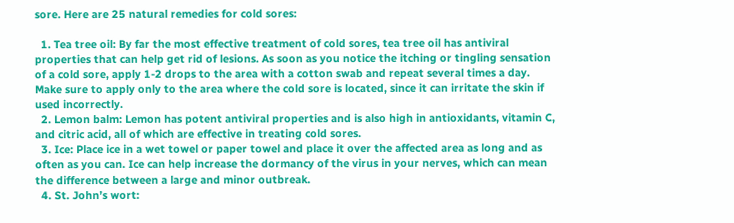sore. Here are 25 natural remedies for cold sores:

  1. Tea tree oil: By far the most effective treatment of cold sores, tea tree oil has antiviral properties that can help get rid of lesions. As soon as you notice the itching or tingling sensation of a cold sore, apply 1-2 drops to the area with a cotton swab and repeat several times a day. Make sure to apply only to the area where the cold sore is located, since it can irritate the skin if used incorrectly.
  2. Lemon balm: Lemon has potent antiviral properties and is also high in antioxidants, vitamin C, and citric acid, all of which are effective in treating cold sores.
  3. Ice: Place ice in a wet towel or paper towel and place it over the affected area as long and as often as you can. Ice can help increase the dormancy of the virus in your nerves, which can mean the difference between a large and minor outbreak.
  4. St. John’s wort: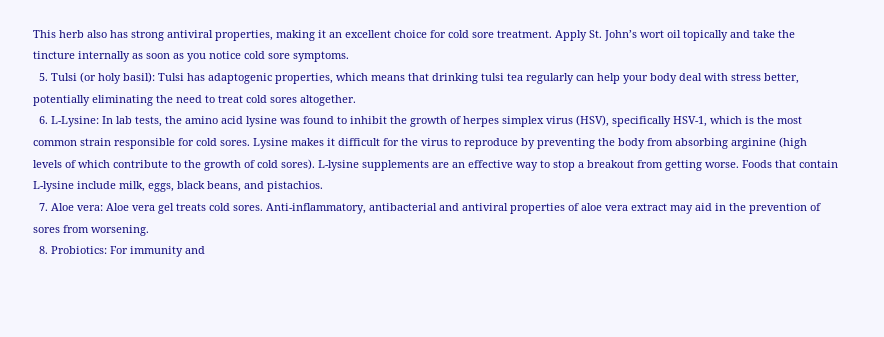This herb also has strong antiviral properties, making it an excellent choice for cold sore treatment. Apply St. John’s wort oil topically and take the tincture internally as soon as you notice cold sore symptoms.
  5. Tulsi (or holy basil): Tulsi has adaptogenic properties, which means that drinking tulsi tea regularly can help your body deal with stress better, potentially eliminating the need to treat cold sores altogether.
  6. L-Lysine: In lab tests, the amino acid lysine was found to inhibit the growth of herpes simplex virus (HSV), specifically HSV-1, which is the most common strain responsible for cold sores. Lysine makes it difficult for the virus to reproduce by preventing the body from absorbing arginine (high levels of which contribute to the growth of cold sores). L-lysine supplements are an effective way to stop a breakout from getting worse. Foods that contain L-lysine include milk, eggs, black beans, and pistachios.
  7. Aloe vera: Aloe vera gel treats cold sores. Anti-inflammatory, antibacterial and antiviral properties of aloe vera extract may aid in the prevention of sores from worsening.
  8. Probiotics: For immunity and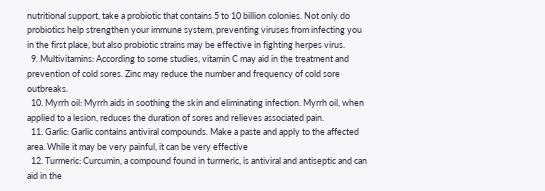nutritional support, take a probiotic that contains 5 to 10 billion colonies. Not only do probiotics help strengthen your immune system, preventing viruses from infecting you in the first place, but also probiotic strains may be effective in fighting herpes virus.
  9. Multivitamins: According to some studies, vitamin C may aid in the treatment and prevention of cold sores. Zinc may reduce the number and frequency of cold sore outbreaks.
  10. Myrrh oil: Myrrh aids in soothing the skin and eliminating infection. Myrrh oil, when applied to a lesion, reduces the duration of sores and relieves associated pain.
  11. Garlic: Garlic contains antiviral compounds. Make a paste and apply to the affected area. While it may be very painful, it can be very effective
  12. Turmeric: Curcumin, a compound found in turmeric, is antiviral and antiseptic and can aid in the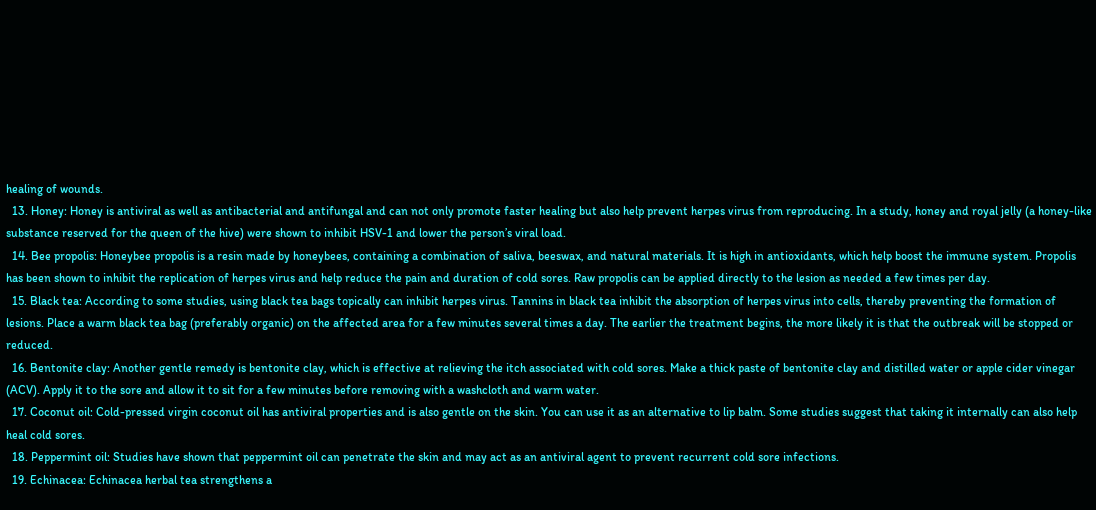healing of wounds.
  13. Honey: Honey is antiviral as well as antibacterial and antifungal and can not only promote faster healing but also help prevent herpes virus from reproducing. In a study, honey and royal jelly (a honey-like substance reserved for the queen of the hive) were shown to inhibit HSV-1 and lower the person’s viral load.
  14. Bee propolis: Honeybee propolis is a resin made by honeybees, containing a combination of saliva, beeswax, and natural materials. It is high in antioxidants, which help boost the immune system. Propolis has been shown to inhibit the replication of herpes virus and help reduce the pain and duration of cold sores. Raw propolis can be applied directly to the lesion as needed a few times per day.
  15. Black tea: According to some studies, using black tea bags topically can inhibit herpes virus. Tannins in black tea inhibit the absorption of herpes virus into cells, thereby preventing the formation of lesions. Place a warm black tea bag (preferably organic) on the affected area for a few minutes several times a day. The earlier the treatment begins, the more likely it is that the outbreak will be stopped or reduced.
  16. Bentonite clay: Another gentle remedy is bentonite clay, which is effective at relieving the itch associated with cold sores. Make a thick paste of bentonite clay and distilled water or apple cider vinegar (ACV). Apply it to the sore and allow it to sit for a few minutes before removing with a washcloth and warm water.
  17. Coconut oil: Cold-pressed virgin coconut oil has antiviral properties and is also gentle on the skin. You can use it as an alternative to lip balm. Some studies suggest that taking it internally can also help heal cold sores.
  18. Peppermint oil: Studies have shown that peppermint oil can penetrate the skin and may act as an antiviral agent to prevent recurrent cold sore infections.
  19. Echinacea: Echinacea herbal tea strengthens a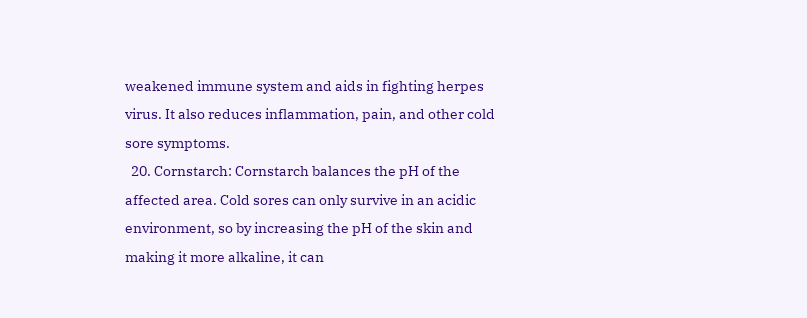weakened immune system and aids in fighting herpes virus. It also reduces inflammation, pain, and other cold sore symptoms.
  20. Cornstarch: Cornstarch balances the pH of the affected area. Cold sores can only survive in an acidic environment, so by increasing the pH of the skin and making it more alkaline, it can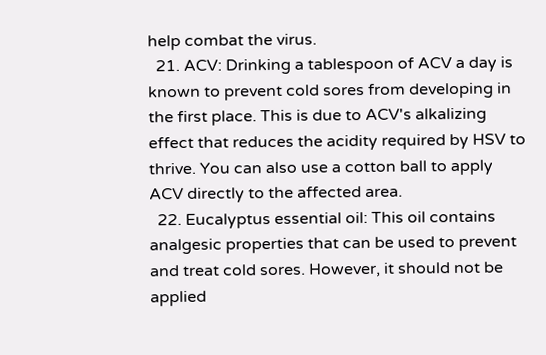help combat the virus.
  21. ACV: Drinking a tablespoon of ACV a day is known to prevent cold sores from developing in the first place. This is due to ACV's alkalizing effect that reduces the acidity required by HSV to thrive. You can also use a cotton ball to apply ACV directly to the affected area.
  22. Eucalyptus essential oil: This oil contains analgesic properties that can be used to prevent and treat cold sores. However, it should not be applied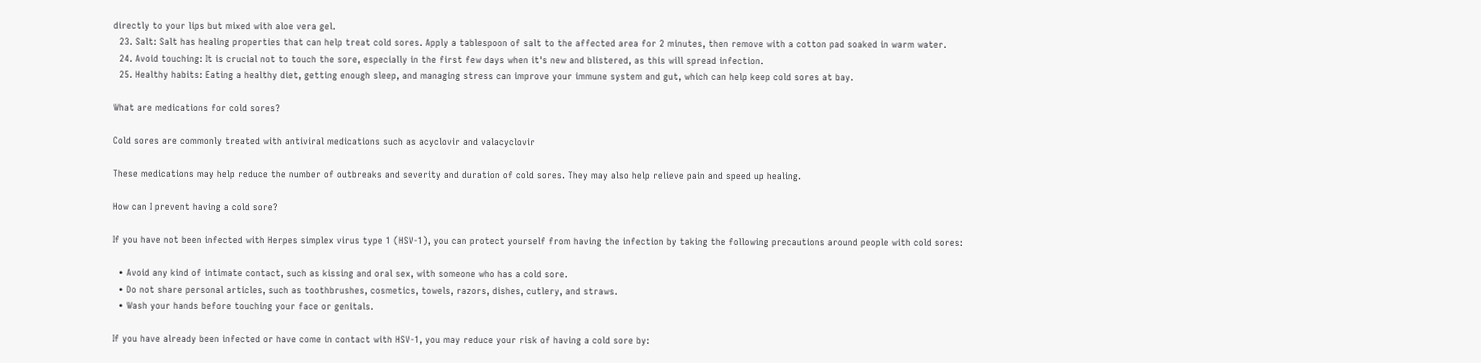directly to your lips but mixed with aloe vera gel.
  23. Salt: Salt has healing properties that can help treat cold sores. Apply a tablespoon of salt to the affected area for 2 minutes, then remove with a cotton pad soaked in warm water.
  24. Avoid touching: It is crucial not to touch the sore, especially in the first few days when it's new and blistered, as this will spread infection.
  25. Healthy habits: Eating a healthy diet, getting enough sleep, and managing stress can improve your immune system and gut, which can help keep cold sores at bay.

What are medications for cold sores?

Cold sores are commonly treated with antiviral medications such as acyclovir and valacyclovir

These medications may help reduce the number of outbreaks and severity and duration of cold sores. They may also help relieve pain and speed up healing.

How can I prevent having a cold sore?

If you have not been infected with Herpes simplex virus type 1 (HSV-1), you can protect yourself from having the infection by taking the following precautions around people with cold sores:

  • Avoid any kind of intimate contact, such as kissing and oral sex, with someone who has a cold sore.
  • Do not share personal articles, such as toothbrushes, cosmetics, towels, razors, dishes, cutlery, and straws.
  • Wash your hands before touching your face or genitals.

If you have already been infected or have come in contact with HSV-1, you may reduce your risk of having a cold sore by: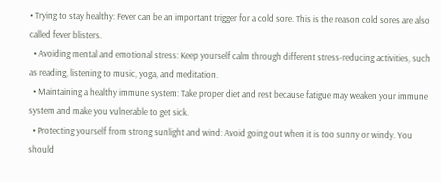• Trying to stay healthy: Fever can be an important trigger for a cold sore. This is the reason cold sores are also called fever blisters.
  • Avoiding mental and emotional stress: Keep yourself calm through different stress-reducing activities, such as reading, listening to music, yoga, and meditation.
  • Maintaining a healthy immune system: Take proper diet and rest because fatigue may weaken your immune system and make you vulnerable to get sick.
  • Protecting yourself from strong sunlight and wind: Avoid going out when it is too sunny or windy. You should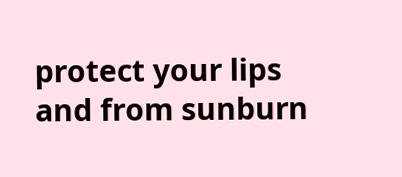protect your lips and from sunburn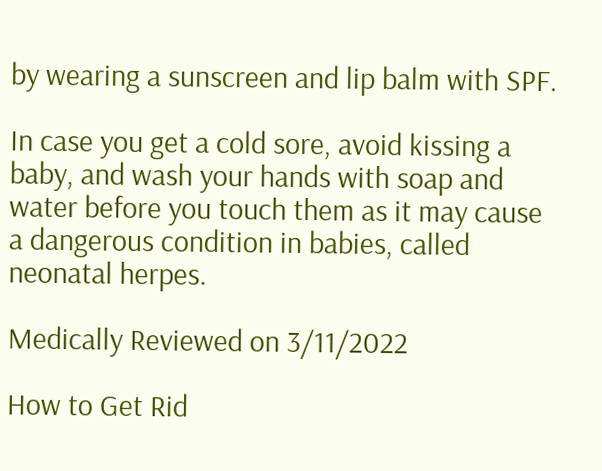by wearing a sunscreen and lip balm with SPF.

In case you get a cold sore, avoid kissing a baby, and wash your hands with soap and water before you touch them as it may cause a dangerous condition in babies, called neonatal herpes.

Medically Reviewed on 3/11/2022

How to Get Rid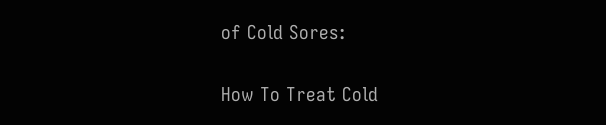of Cold Sores:


How To Treat Cold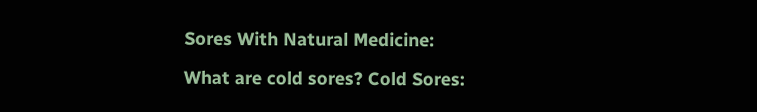Sores With Natural Medicine:

What are cold sores? Cold Sores: